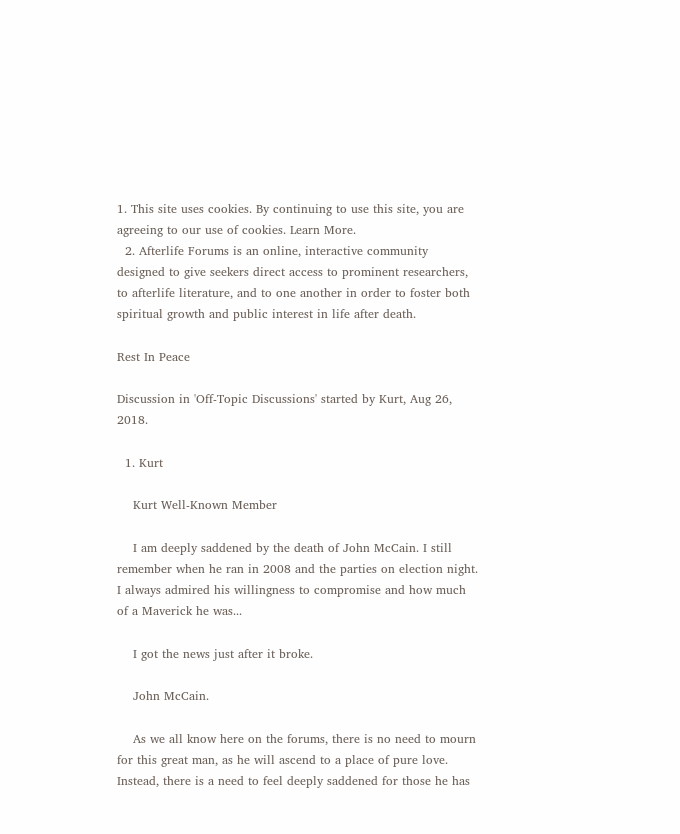1. This site uses cookies. By continuing to use this site, you are agreeing to our use of cookies. Learn More.
  2. Afterlife Forums is an online, interactive community designed to give seekers direct access to prominent researchers, to afterlife literature, and to one another in order to foster both spiritual growth and public interest in life after death.

Rest In Peace

Discussion in 'Off-Topic Discussions' started by Kurt, Aug 26, 2018.

  1. Kurt

    Kurt Well-Known Member

    I am deeply saddened by the death of John McCain. I still remember when he ran in 2008 and the parties on election night. I always admired his willingness to compromise and how much of a Maverick he was...

    I got the news just after it broke.

    John McCain.

    As we all know here on the forums, there is no need to mourn for this great man, as he will ascend to a place of pure love. Instead, there is a need to feel deeply saddened for those he has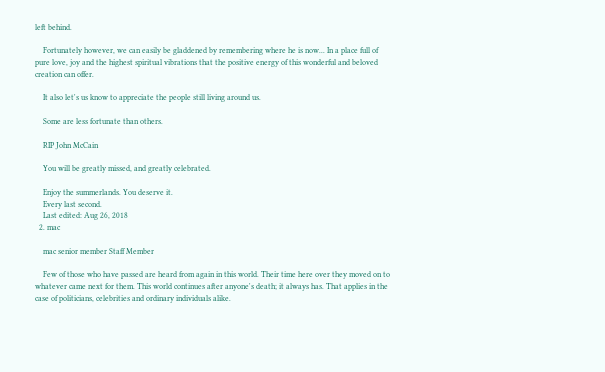left behind.

    Fortunately however, we can easily be gladdened by remembering where he is now... In a place full of pure love, joy and the highest spiritual vibrations that the positive energy of this wonderful and beloved creation can offer.

    It also let's us know to appreciate the people still living around us.

    Some are less fortunate than others.

    RIP John McCain

    You will be greatly missed, and greatly celebrated.

    Enjoy the summerlands. You deserve it.
    Every last second.
    Last edited: Aug 26, 2018
  2. mac

    mac senior member Staff Member

    Few of those who have passed are heard from again in this world. Their time here over they moved on to whatever came next for them. This world continues after anyone's death; it always has. That applies in the case of politicians, celebrities and ordinary individuals alike.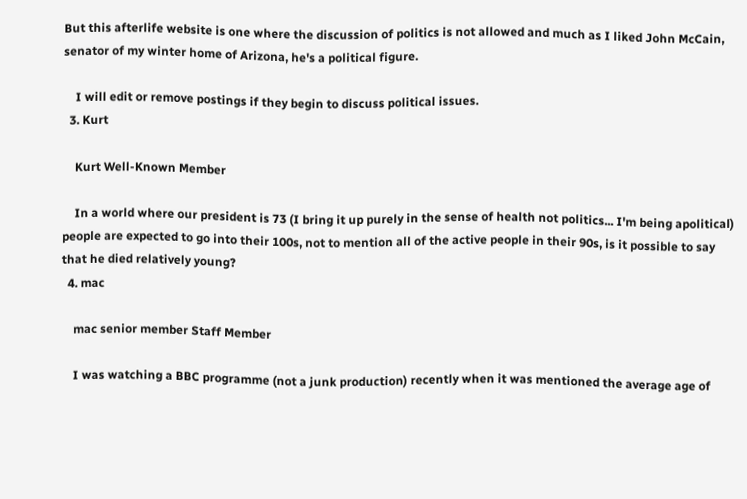But this afterlife website is one where the discussion of politics is not allowed and much as I liked John McCain, senator of my winter home of Arizona, he's a political figure.

    I will edit or remove postings if they begin to discuss political issues.
  3. Kurt

    Kurt Well-Known Member

    In a world where our president is 73 (I bring it up purely in the sense of health not politics... I'm being apolitical) people are expected to go into their 100s, not to mention all of the active people in their 90s, is it possible to say that he died relatively young?
  4. mac

    mac senior member Staff Member

    I was watching a BBC programme (not a junk production) recently when it was mentioned the average age of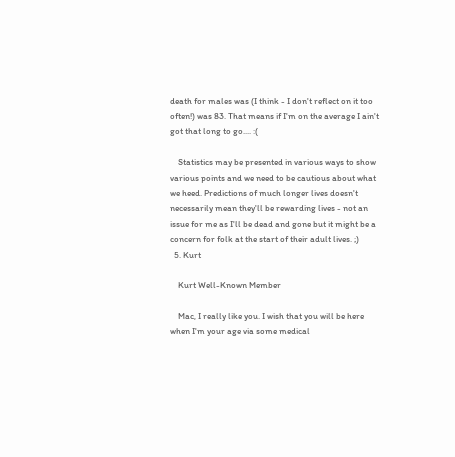death for males was (I think - I don't reflect on it too often!) was 83. That means if I'm on the average I ain't got that long to go.... :(

    Statistics may be presented in various ways to show various points and we need to be cautious about what we heed. Predictions of much longer lives doesn't necessarily mean they'll be rewarding lives - not an issue for me as I'll be dead and gone but it might be a concern for folk at the start of their adult lives. ;)
  5. Kurt

    Kurt Well-Known Member

    Mac, I really like you. I wish that you will be here when I'm your age via some medical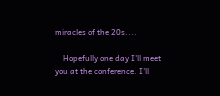miracles of the 20s....

    Hopefully one day I'll meet you at the conference. I'll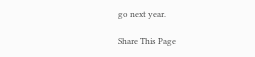go next year.

Share This Page